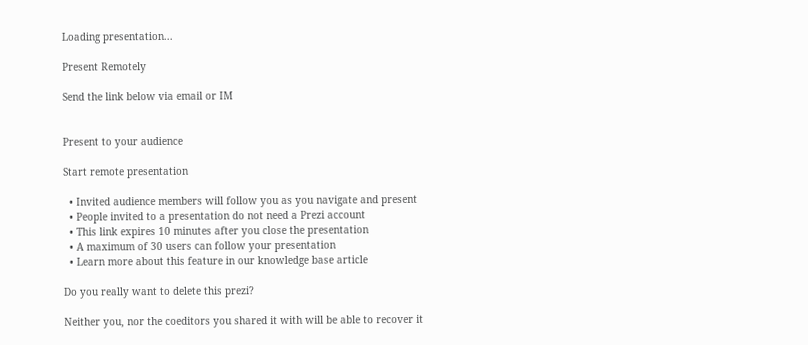Loading presentation...

Present Remotely

Send the link below via email or IM


Present to your audience

Start remote presentation

  • Invited audience members will follow you as you navigate and present
  • People invited to a presentation do not need a Prezi account
  • This link expires 10 minutes after you close the presentation
  • A maximum of 30 users can follow your presentation
  • Learn more about this feature in our knowledge base article

Do you really want to delete this prezi?

Neither you, nor the coeditors you shared it with will be able to recover it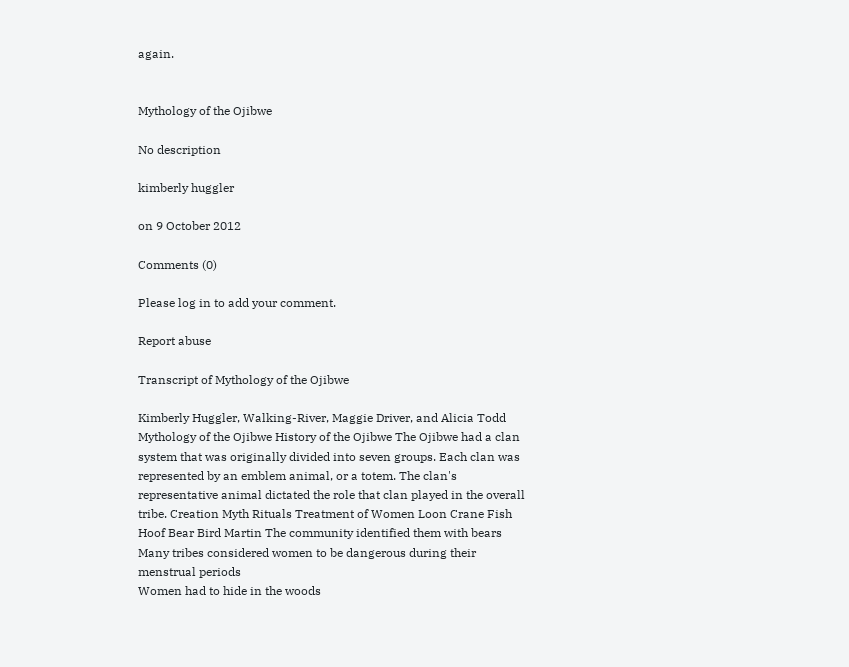again.


Mythology of the Ojibwe

No description

kimberly huggler

on 9 October 2012

Comments (0)

Please log in to add your comment.

Report abuse

Transcript of Mythology of the Ojibwe

Kimberly Huggler, Walking-River, Maggie Driver, and Alicia Todd Mythology of the Ojibwe History of the Ojibwe The Ojibwe had a clan system that was originally divided into seven groups. Each clan was represented by an emblem animal, or a totem. The clan's representative animal dictated the role that clan played in the overall tribe. Creation Myth Rituals Treatment of Women Loon Crane Fish Hoof Bear Bird Martin The community identified them with bears
Many tribes considered women to be dangerous during their menstrual periods
Women had to hide in the woods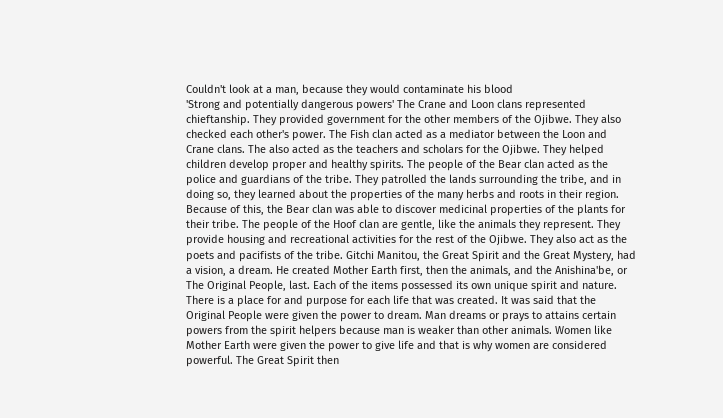Couldn't look at a man, because they would contaminate his blood
'Strong and potentially dangerous powers' The Crane and Loon clans represented chieftanship. They provided government for the other members of the Ojibwe. They also checked each other's power. The Fish clan acted as a mediator between the Loon and Crane clans. The also acted as the teachers and scholars for the Ojibwe. They helped children develop proper and healthy spirits. The people of the Bear clan acted as the police and guardians of the tribe. They patrolled the lands surrounding the tribe, and in doing so, they learned about the properties of the many herbs and roots in their region. Because of this, the Bear clan was able to discover medicinal properties of the plants for their tribe. The people of the Hoof clan are gentle, like the animals they represent. They provide housing and recreational activities for the rest of the Ojibwe. They also act as the poets and pacifists of the tribe. Gitchi Manitou, the Great Spirit and the Great Mystery, had a vision, a dream. He created Mother Earth first, then the animals, and the Anishina'be, or The Original People, last. Each of the items possessed its own unique spirit and nature. There is a place for and purpose for each life that was created. It was said that the Original People were given the power to dream. Man dreams or prays to attains certain powers from the spirit helpers because man is weaker than other animals. Women like Mother Earth were given the power to give life and that is why women are considered powerful. The Great Spirit then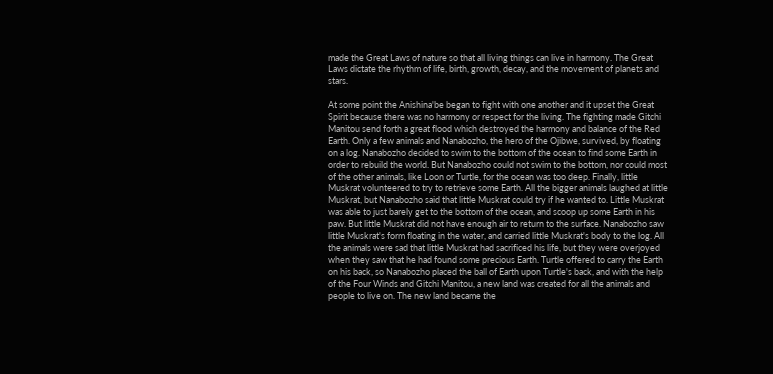made the Great Laws of nature so that all living things can live in harmony. The Great Laws dictate the rhythm of life, birth, growth, decay, and the movement of planets and stars.

At some point the Anishina'be began to fight with one another and it upset the Great Spirit because there was no harmony or respect for the living. The fighting made Gitchi Manitou send forth a great flood which destroyed the harmony and balance of the Red Earth. Only a few animals and Nanabozho, the hero of the Ojibwe, survived, by floating on a log. Nanabozho decided to swim to the bottom of the ocean to find some Earth in order to rebuild the world. But Nanabozho could not swim to the bottom, nor could most of the other animals, like Loon or Turtle, for the ocean was too deep. Finally, little Muskrat volunteered to try to retrieve some Earth. All the bigger animals laughed at little Muskrat, but Nanabozho said that little Muskrat could try if he wanted to. Little Muskrat was able to just barely get to the bottom of the ocean, and scoop up some Earth in his paw. But little Muskrat did not have enough air to return to the surface. Nanabozho saw little Muskrat's form floating in the water, and carried little Muskrat's body to the log. All the animals were sad that little Muskrat had sacrificed his life, but they were overjoyed when they saw that he had found some precious Earth. Turtle offered to carry the Earth on his back, so Nanabozho placed the ball of Earth upon Turtle's back, and with the help of the Four Winds and Gitchi Manitou, a new land was created for all the animals and people to live on. The new land became the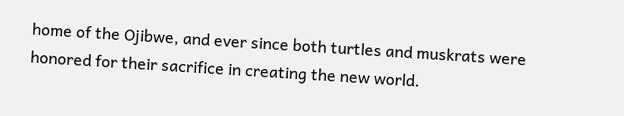home of the Ojibwe, and ever since both turtles and muskrats were honored for their sacrifice in creating the new world.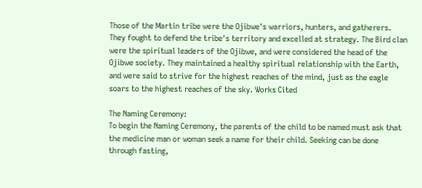Those of the Martin tribe were the Ojibwe's warriors, hunters, and gatherers. They fought to defend the tribe's territory and excelled at strategy. The Bird clan were the spiritual leaders of the Ojibwe, and were considered the head of the Ojibwe society. They maintained a healthy spiritual relationship with the Earth, and were said to strive for the highest reaches of the mind, just as the eagle soars to the highest reaches of the sky. Works Cited

The Naming Ceremony:
To begin the Naming Ceremony, the parents of the child to be named must ask that the medicine man or woman seek a name for their child. Seeking can be done through fasting,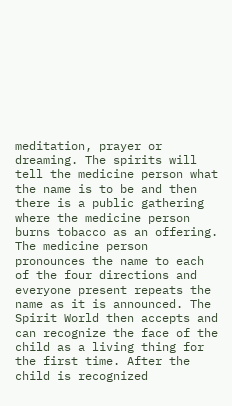meditation, prayer or dreaming. The spirits will tell the medicine person what the name is to be and then there is a public gathering where the medicine person burns tobacco as an offering. The medicine person pronounces the name to each of the four directions and everyone present repeats the name as it is announced. The Spirit World then accepts and can recognize the face of the child as a living thing for the first time. After the child is recognized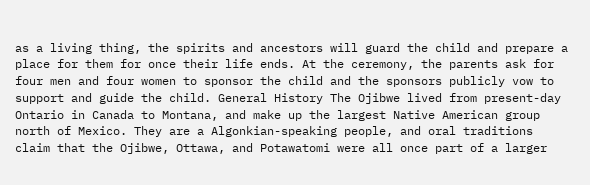as a living thing, the spirits and ancestors will guard the child and prepare a place for them for once their life ends. At the ceremony, the parents ask for four men and four women to sponsor the child and the sponsors publicly vow to support and guide the child. General History The Ojibwe lived from present-day Ontario in Canada to Montana, and make up the largest Native American group north of Mexico. They are a Algonkian-speaking people, and oral traditions claim that the Ojibwe, Ottawa, and Potawatomi were all once part of a larger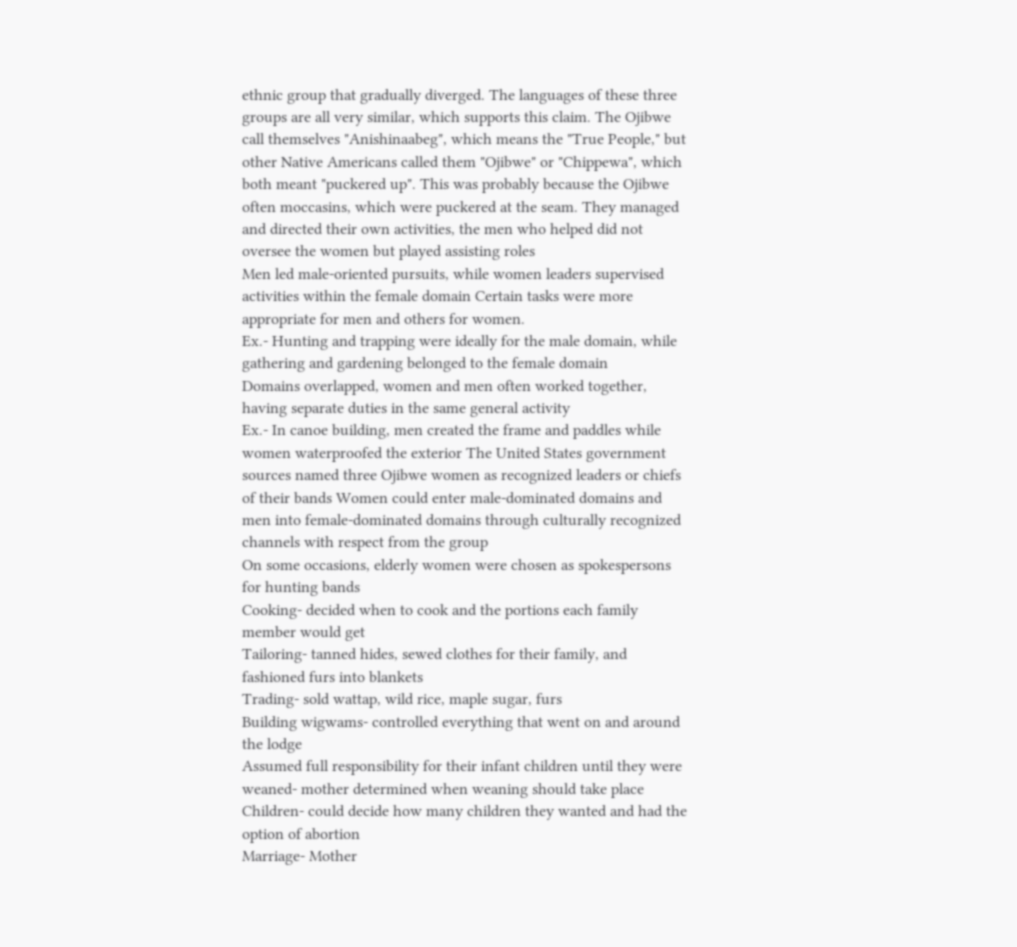ethnic group that gradually diverged. The languages of these three groups are all very similar, which supports this claim. The Ojibwe call themselves "Anishinaabeg", which means the "True People," but other Native Americans called them "Ojibwe" or "Chippewa", which both meant "puckered up". This was probably because the Ojibwe often moccasins, which were puckered at the seam. They managed and directed their own activities, the men who helped did not oversee the women but played assisting roles
Men led male-oriented pursuits, while women leaders supervised activities within the female domain Certain tasks were more appropriate for men and others for women.
Ex.- Hunting and trapping were ideally for the male domain, while gathering and gardening belonged to the female domain
Domains overlapped, women and men often worked together, having separate duties in the same general activity
Ex.- In canoe building, men created the frame and paddles while women waterproofed the exterior The United States government sources named three Ojibwe women as recognized leaders or chiefs of their bands Women could enter male-dominated domains and men into female-dominated domains through culturally recognized channels with respect from the group
On some occasions, elderly women were chosen as spokespersons for hunting bands
Cooking- decided when to cook and the portions each family member would get
Tailoring- tanned hides, sewed clothes for their family, and fashioned furs into blankets
Trading- sold wattap, wild rice, maple sugar, furs
Building wigwams- controlled everything that went on and around the lodge
Assumed full responsibility for their infant children until they were weaned- mother determined when weaning should take place
Children- could decide how many children they wanted and had the option of abortion
Marriage- Mother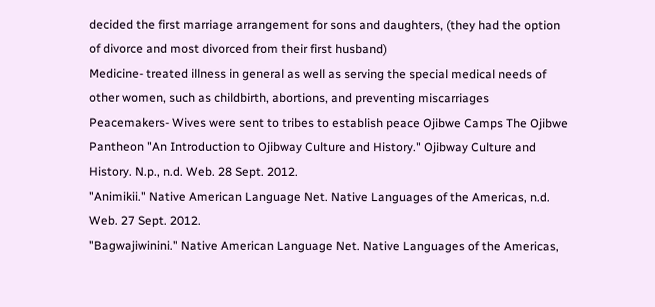decided the first marriage arrangement for sons and daughters, (they had the option of divorce and most divorced from their first husband)
Medicine- treated illness in general as well as serving the special medical needs of other women, such as childbirth, abortions, and preventing miscarriages
Peacemakers- Wives were sent to tribes to establish peace Ojibwe Camps The Ojibwe Pantheon "An Introduction to Ojibway Culture and History." Ojibway Culture and History. N.p., n.d. Web. 28 Sept. 2012.
"Animikii." Native American Language Net. Native Languages of the Americas, n.d. Web. 27 Sept. 2012.
"Bagwajiwinini." Native American Language Net. Native Languages of the Americas,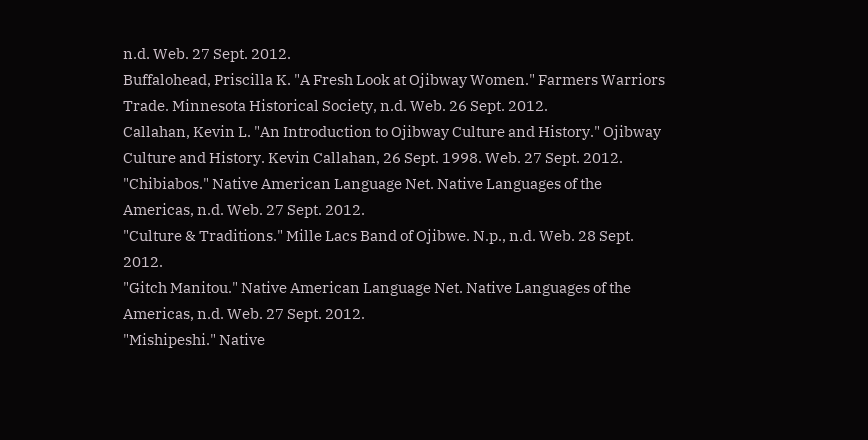n.d. Web. 27 Sept. 2012.
Buffalohead, Priscilla K. "A Fresh Look at Ojibway Women." Farmers Warriors Trade. Minnesota Historical Society, n.d. Web. 26 Sept. 2012.
Callahan, Kevin L. "An Introduction to Ojibway Culture and History." Ojibway Culture and History. Kevin Callahan, 26 Sept. 1998. Web. 27 Sept. 2012.
"Chibiabos." Native American Language Net. Native Languages of the Americas, n.d. Web. 27 Sept. 2012.
"Culture & Traditions." Mille Lacs Band of Ojibwe. N.p., n.d. Web. 28 Sept. 2012.
"Gitch Manitou." Native American Language Net. Native Languages of the Americas, n.d. Web. 27 Sept. 2012.
"Mishipeshi." Native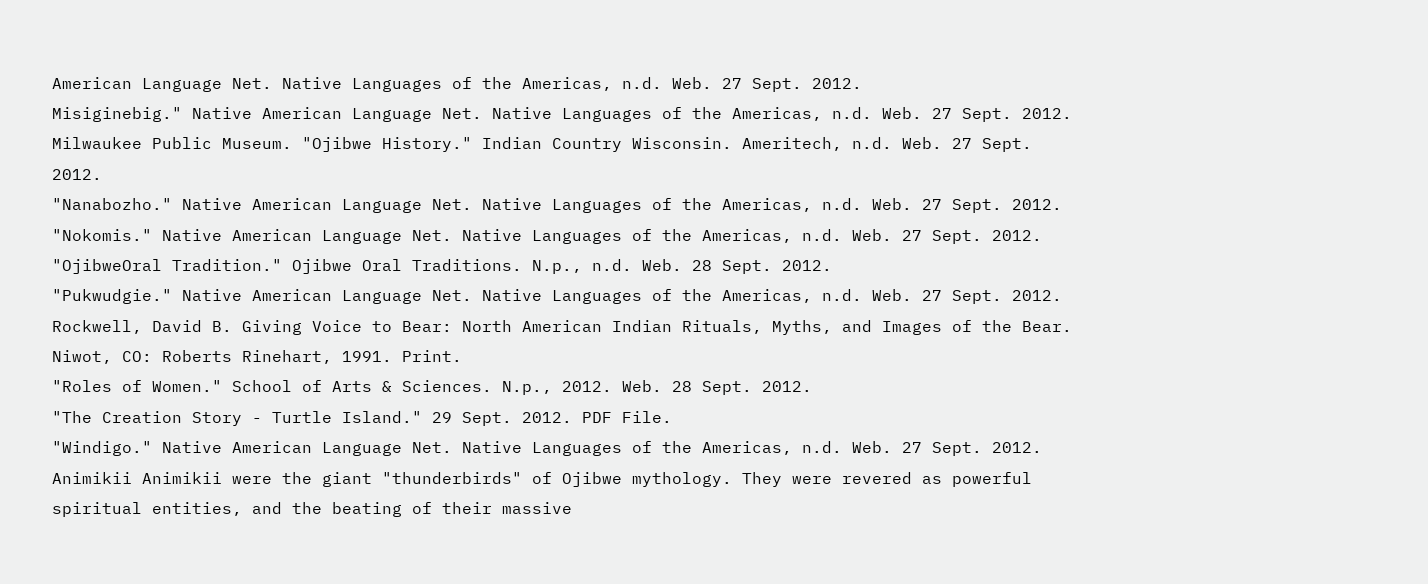American Language Net. Native Languages of the Americas, n.d. Web. 27 Sept. 2012.
Misiginebig." Native American Language Net. Native Languages of the Americas, n.d. Web. 27 Sept. 2012.
Milwaukee Public Museum. "Ojibwe History." Indian Country Wisconsin. Ameritech, n.d. Web. 27 Sept. 2012.
"Nanabozho." Native American Language Net. Native Languages of the Americas, n.d. Web. 27 Sept. 2012.
"Nokomis." Native American Language Net. Native Languages of the Americas, n.d. Web. 27 Sept. 2012.
"OjibweOral Tradition." Ojibwe Oral Traditions. N.p., n.d. Web. 28 Sept. 2012.
"Pukwudgie." Native American Language Net. Native Languages of the Americas, n.d. Web. 27 Sept. 2012.
Rockwell, David B. Giving Voice to Bear: North American Indian Rituals, Myths, and Images of the Bear. Niwot, CO: Roberts Rinehart, 1991. Print.
"Roles of Women." School of Arts & Sciences. N.p., 2012. Web. 28 Sept. 2012.
"The Creation Story - Turtle Island." 29 Sept. 2012. PDF File.
"Windigo." Native American Language Net. Native Languages of the Americas, n.d. Web. 27 Sept. 2012. Animikii Animikii were the giant "thunderbirds" of Ojibwe mythology. They were revered as powerful spiritual entities, and the beating of their massive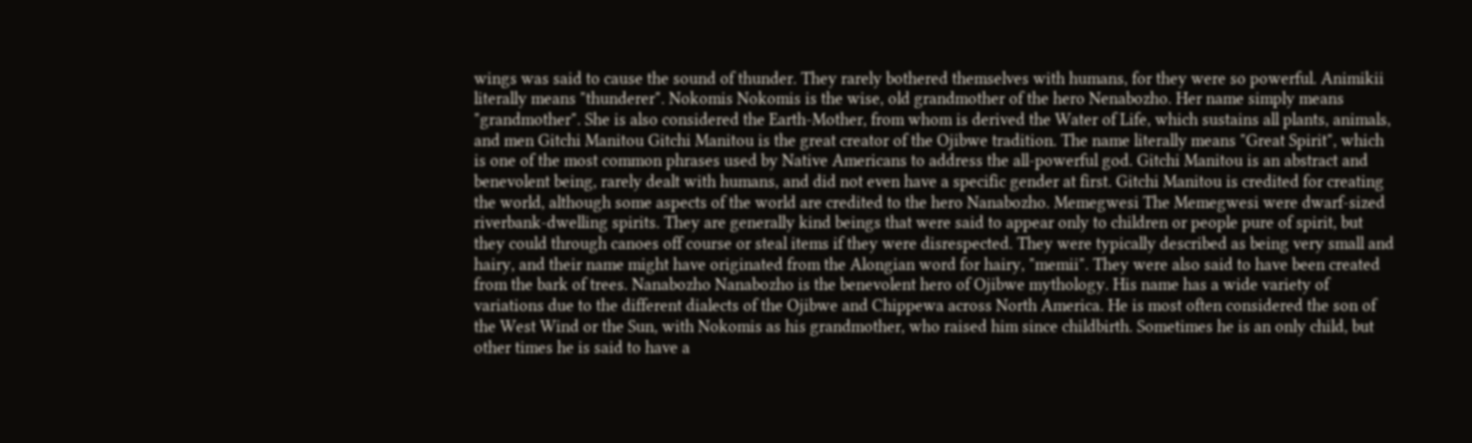wings was said to cause the sound of thunder. They rarely bothered themselves with humans, for they were so powerful. Animikii literally means "thunderer". Nokomis Nokomis is the wise, old grandmother of the hero Nenabozho. Her name simply means "grandmother". She is also considered the Earth-Mother, from whom is derived the Water of Life, which sustains all plants, animals, and men Gitchi Manitou Gitchi Manitou is the great creator of the Ojibwe tradition. The name literally means "Great Spirit", which is one of the most common phrases used by Native Americans to address the all-powerful god. Gitchi Manitou is an abstract and benevolent being, rarely dealt with humans, and did not even have a specific gender at first. Gitchi Manitou is credited for creating the world, although some aspects of the world are credited to the hero Nanabozho. Memegwesi The Memegwesi were dwarf-sized riverbank-dwelling spirits. They are generally kind beings that were said to appear only to children or people pure of spirit, but they could through canoes off course or steal items if they were disrespected. They were typically described as being very small and hairy, and their name might have originated from the Alongian word for hairy, "memii". They were also said to have been created from the bark of trees. Nanabozho Nanabozho is the benevolent hero of Ojibwe mythology. His name has a wide variety of variations due to the different dialects of the Ojibwe and Chippewa across North America. He is most often considered the son of the West Wind or the Sun, with Nokomis as his grandmother, who raised him since childbirth. Sometimes he is an only child, but other times he is said to have a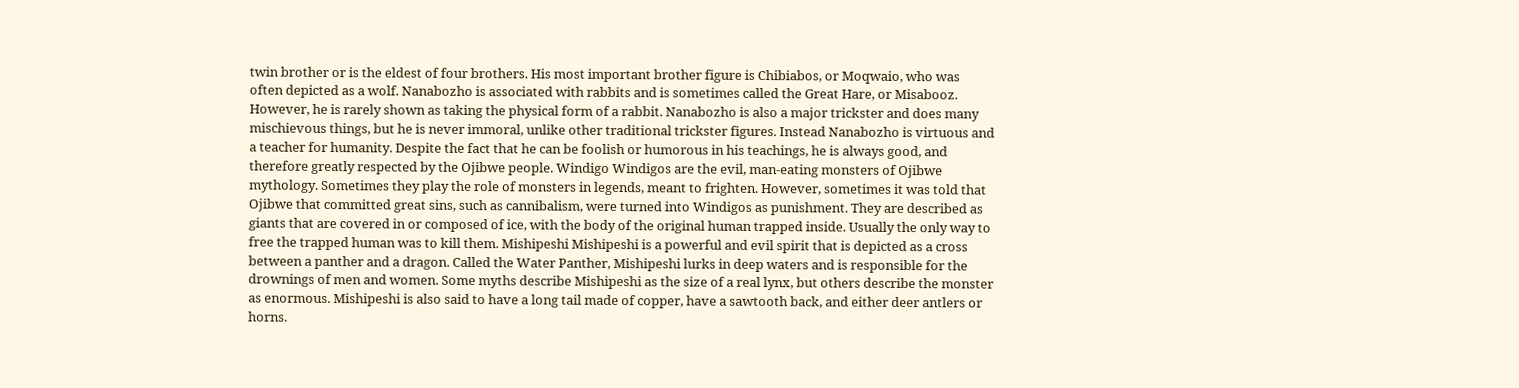twin brother or is the eldest of four brothers. His most important brother figure is Chibiabos, or Moqwaio, who was often depicted as a wolf. Nanabozho is associated with rabbits and is sometimes called the Great Hare, or Misabooz. However, he is rarely shown as taking the physical form of a rabbit. Nanabozho is also a major trickster and does many mischievous things, but he is never immoral, unlike other traditional trickster figures. Instead Nanabozho is virtuous and a teacher for humanity. Despite the fact that he can be foolish or humorous in his teachings, he is always good, and therefore greatly respected by the Ojibwe people. Windigo Windigos are the evil, man-eating monsters of Ojibwe mythology. Sometimes they play the role of monsters in legends, meant to frighten. However, sometimes it was told that Ojibwe that committed great sins, such as cannibalism, were turned into Windigos as punishment. They are described as giants that are covered in or composed of ice, with the body of the original human trapped inside. Usually the only way to free the trapped human was to kill them. Mishipeshi Mishipeshi is a powerful and evil spirit that is depicted as a cross between a panther and a dragon. Called the Water Panther, Mishipeshi lurks in deep waters and is responsible for the drownings of men and women. Some myths describe Mishipeshi as the size of a real lynx, but others describe the monster as enormous. Mishipeshi is also said to have a long tail made of copper, have a sawtooth back, and either deer antlers or horns.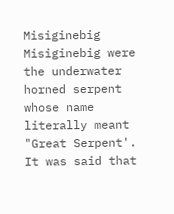Misiginebig Misiginebig were the underwater horned serpent whose name literally meant "Great Serpent'. It was said that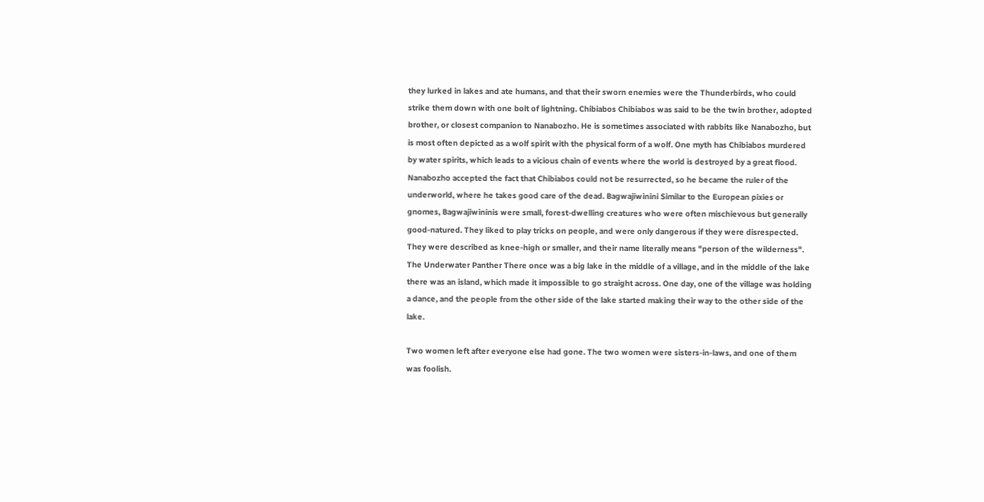they lurked in lakes and ate humans, and that their sworn enemies were the Thunderbirds, who could strike them down with one bolt of lightning. Chibiabos Chibiabos was said to be the twin brother, adopted brother, or closest companion to Nanabozho. He is sometimes associated with rabbits like Nanabozho, but is most often depicted as a wolf spirit with the physical form of a wolf. One myth has Chibiabos murdered by water spirits, which leads to a vicious chain of events where the world is destroyed by a great flood. Nanabozho accepted the fact that Chibiabos could not be resurrected, so he became the ruler of the underworld, where he takes good care of the dead. Bagwajiwinini Similar to the European pixies or gnomes, Bagwajiwininis were small, forest-dwelling creatures who were often mischievous but generally good-natured. They liked to play tricks on people, and were only dangerous if they were disrespected. They were described as knee-high or smaller, and their name literally means "person of the wilderness". The Underwater Panther There once was a big lake in the middle of a village, and in the middle of the lake there was an island, which made it impossible to go straight across. One day, one of the village was holding a dance, and the people from the other side of the lake started making their way to the other side of the lake.

Two women left after everyone else had gone. The two women were sisters-in-laws, and one of them was foolish.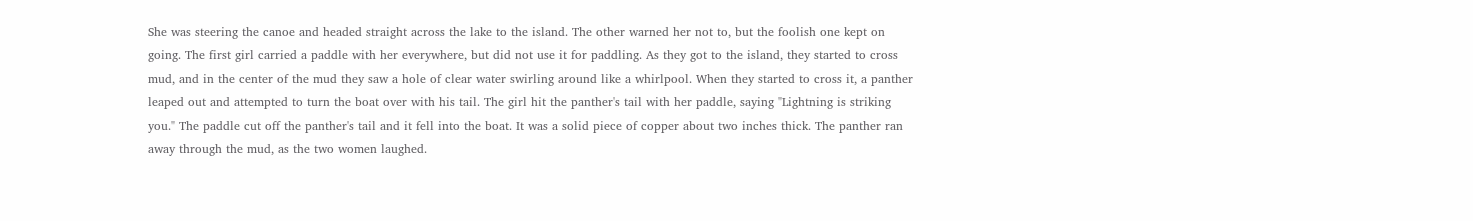She was steering the canoe and headed straight across the lake to the island. The other warned her not to, but the foolish one kept on going. The first girl carried a paddle with her everywhere, but did not use it for paddling. As they got to the island, they started to cross mud, and in the center of the mud they saw a hole of clear water swirling around like a whirlpool. When they started to cross it, a panther leaped out and attempted to turn the boat over with his tail. The girl hit the panther's tail with her paddle, saying "Lightning is striking you." The paddle cut off the panther's tail and it fell into the boat. It was a solid piece of copper about two inches thick. The panther ran away through the mud, as the two women laughed.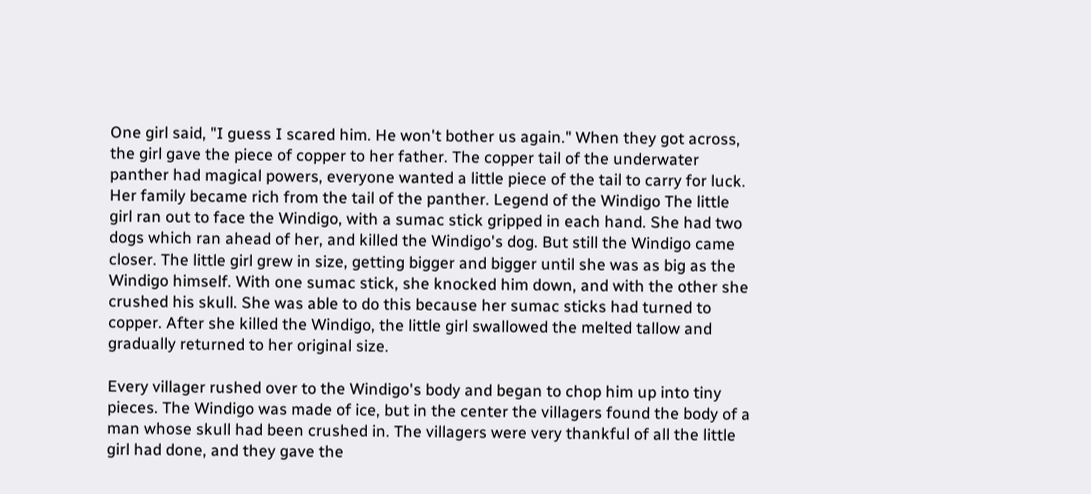One girl said, "I guess I scared him. He won't bother us again." When they got across, the girl gave the piece of copper to her father. The copper tail of the underwater panther had magical powers, everyone wanted a little piece of the tail to carry for luck. Her family became rich from the tail of the panther. Legend of the Windigo The little girl ran out to face the Windigo, with a sumac stick gripped in each hand. She had two dogs which ran ahead of her, and killed the Windigo's dog. But still the Windigo came closer. The little girl grew in size, getting bigger and bigger until she was as big as the Windigo himself. With one sumac stick, she knocked him down, and with the other she crushed his skull. She was able to do this because her sumac sticks had turned to copper. After she killed the Windigo, the little girl swallowed the melted tallow and gradually returned to her original size.

Every villager rushed over to the Windigo's body and began to chop him up into tiny pieces. The Windigo was made of ice, but in the center the villagers found the body of a man whose skull had been crushed in. The villagers were very thankful of all the little girl had done, and they gave the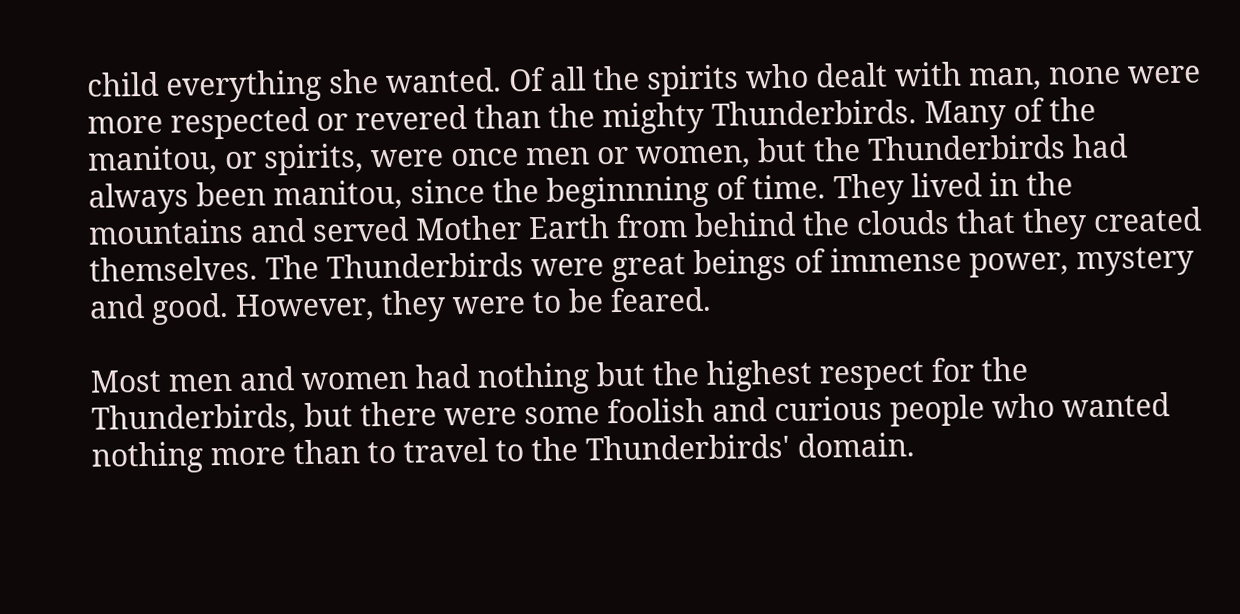child everything she wanted. Of all the spirits who dealt with man, none were more respected or revered than the mighty Thunderbirds. Many of the manitou, or spirits, were once men or women, but the Thunderbirds had always been manitou, since the beginnning of time. They lived in the mountains and served Mother Earth from behind the clouds that they created themselves. The Thunderbirds were great beings of immense power, mystery and good. However, they were to be feared.

Most men and women had nothing but the highest respect for the Thunderbirds, but there were some foolish and curious people who wanted nothing more than to travel to the Thunderbirds' domain.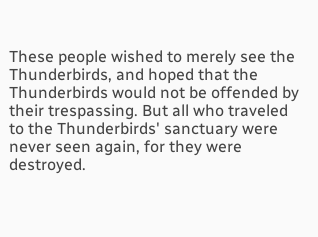These people wished to merely see the Thunderbirds, and hoped that the Thunderbirds would not be offended by their trespassing. But all who traveled to the Thunderbirds' sanctuary were never seen again, for they were destroyed.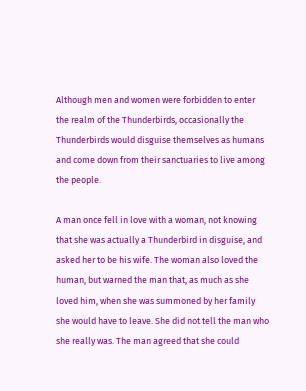Although men and women were forbidden to enter the realm of the Thunderbirds, occasionally the Thunderbirds would disguise themselves as humans and come down from their sanctuaries to live among the people.

A man once fell in love with a woman, not knowing that she was actually a Thunderbird in disguise, and asked her to be his wife. The woman also loved the human, but warned the man that, as much as she loved him, when she was summoned by her family she would have to leave. She did not tell the man who she really was. The man agreed that she could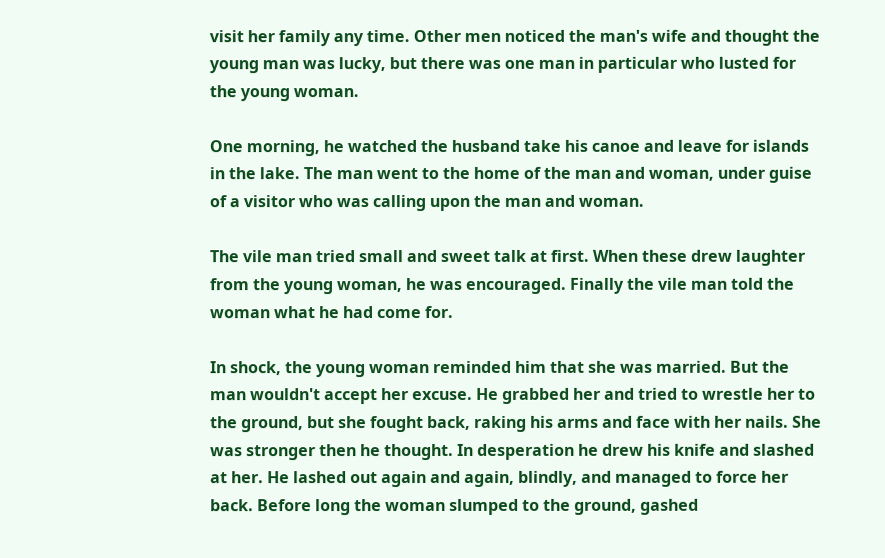visit her family any time. Other men noticed the man's wife and thought the young man was lucky, but there was one man in particular who lusted for the young woman.

One morning, he watched the husband take his canoe and leave for islands in the lake. The man went to the home of the man and woman, under guise of a visitor who was calling upon the man and woman.

The vile man tried small and sweet talk at first. When these drew laughter from the young woman, he was encouraged. Finally the vile man told the woman what he had come for.

In shock, the young woman reminded him that she was married. But the man wouldn't accept her excuse. He grabbed her and tried to wrestle her to the ground, but she fought back, raking his arms and face with her nails. She was stronger then he thought. In desperation he drew his knife and slashed at her. He lashed out again and again, blindly, and managed to force her back. Before long the woman slumped to the ground, gashed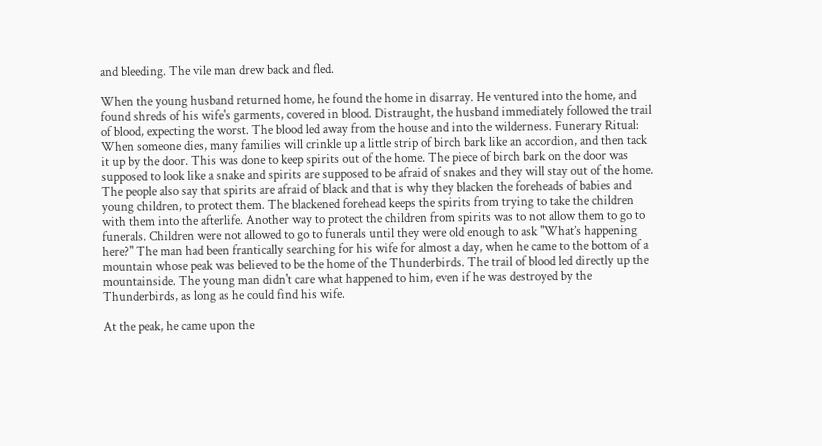and bleeding. The vile man drew back and fled.

When the young husband returned home, he found the home in disarray. He ventured into the home, and found shreds of his wife's garments, covered in blood. Distraught, the husband immediately followed the trail of blood, expecting the worst. The blood led away from the house and into the wilderness. Funerary Ritual:
When someone dies, many families will crinkle up a little strip of birch bark like an accordion, and then tack it up by the door. This was done to keep spirits out of the home. The piece of birch bark on the door was supposed to look like a snake and spirits are supposed to be afraid of snakes and they will stay out of the home.
The people also say that spirits are afraid of black and that is why they blacken the foreheads of babies and young children, to protect them. The blackened forehead keeps the spirits from trying to take the children with them into the afterlife. Another way to protect the children from spirits was to not allow them to go to funerals. Children were not allowed to go to funerals until they were old enough to ask "What’s happening here?" The man had been frantically searching for his wife for almost a day, when he came to the bottom of a mountain whose peak was believed to be the home of the Thunderbirds. The trail of blood led directly up the mountainside. The young man didn't care what happened to him, even if he was destroyed by the Thunderbirds, as long as he could find his wife.

At the peak, he came upon the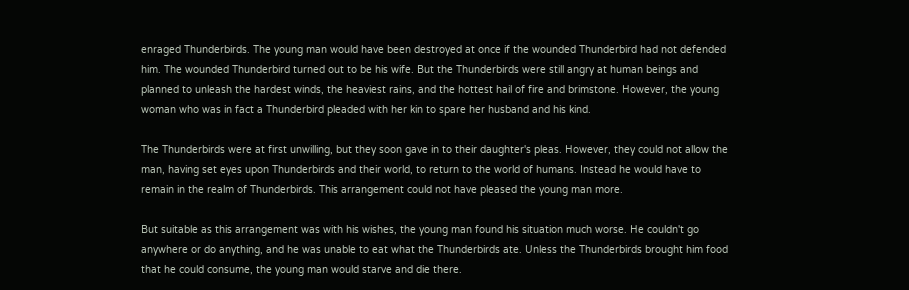enraged Thunderbirds. The young man would have been destroyed at once if the wounded Thunderbird had not defended him. The wounded Thunderbird turned out to be his wife. But the Thunderbirds were still angry at human beings and planned to unleash the hardest winds, the heaviest rains, and the hottest hail of fire and brimstone. However, the young woman who was in fact a Thunderbird pleaded with her kin to spare her husband and his kind.

The Thunderbirds were at first unwilling, but they soon gave in to their daughter's pleas. However, they could not allow the man, having set eyes upon Thunderbirds and their world, to return to the world of humans. Instead he would have to remain in the realm of Thunderbirds. This arrangement could not have pleased the young man more.

But suitable as this arrangement was with his wishes, the young man found his situation much worse. He couldn't go anywhere or do anything, and he was unable to eat what the Thunderbirds ate. Unless the Thunderbirds brought him food that he could consume, the young man would starve and die there.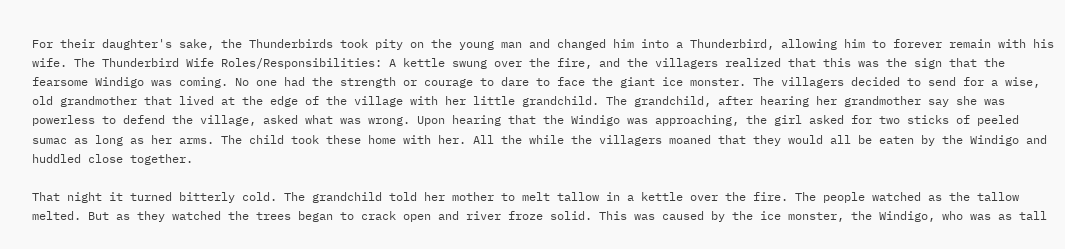For their daughter's sake, the Thunderbirds took pity on the young man and changed him into a Thunderbird, allowing him to forever remain with his wife. The Thunderbird Wife Roles/Responsibilities: A kettle swung over the fire, and the villagers realized that this was the sign that the fearsome Windigo was coming. No one had the strength or courage to dare to face the giant ice monster. The villagers decided to send for a wise, old grandmother that lived at the edge of the village with her little grandchild. The grandchild, after hearing her grandmother say she was powerless to defend the village, asked what was wrong. Upon hearing that the Windigo was approaching, the girl asked for two sticks of peeled sumac as long as her arms. The child took these home with her. All the while the villagers moaned that they would all be eaten by the Windigo and huddled close together.

That night it turned bitterly cold. The grandchild told her mother to melt tallow in a kettle over the fire. The people watched as the tallow melted. But as they watched the trees began to crack open and river froze solid. This was caused by the ice monster, the Windigo, who was as tall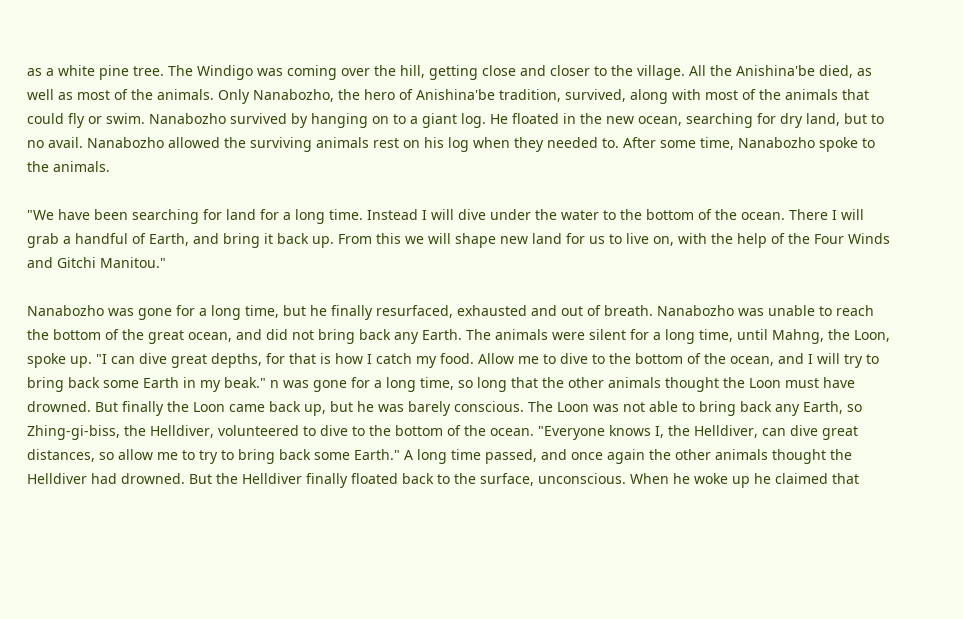as a white pine tree. The Windigo was coming over the hill, getting close and closer to the village. All the Anishina'be died, as well as most of the animals. Only Nanabozho, the hero of Anishina'be tradition, survived, along with most of the animals that could fly or swim. Nanabozho survived by hanging on to a giant log. He floated in the new ocean, searching for dry land, but to no avail. Nanabozho allowed the surviving animals rest on his log when they needed to. After some time, Nanabozho spoke to the animals.

"We have been searching for land for a long time. Instead I will dive under the water to the bottom of the ocean. There I will grab a handful of Earth, and bring it back up. From this we will shape new land for us to live on, with the help of the Four Winds and Gitchi Manitou."

Nanabozho was gone for a long time, but he finally resurfaced, exhausted and out of breath. Nanabozho was unable to reach the bottom of the great ocean, and did not bring back any Earth. The animals were silent for a long time, until Mahng, the Loon, spoke up. "I can dive great depths, for that is how I catch my food. Allow me to dive to the bottom of the ocean, and I will try to bring back some Earth in my beak." n was gone for a long time, so long that the other animals thought the Loon must have drowned. But finally the Loon came back up, but he was barely conscious. The Loon was not able to bring back any Earth, so Zhing-gi-biss, the Helldiver, volunteered to dive to the bottom of the ocean. "Everyone knows I, the Helldiver, can dive great distances, so allow me to try to bring back some Earth." A long time passed, and once again the other animals thought the Helldiver had drowned. But the Helldiver finally floated back to the surface, unconscious. When he woke up he claimed that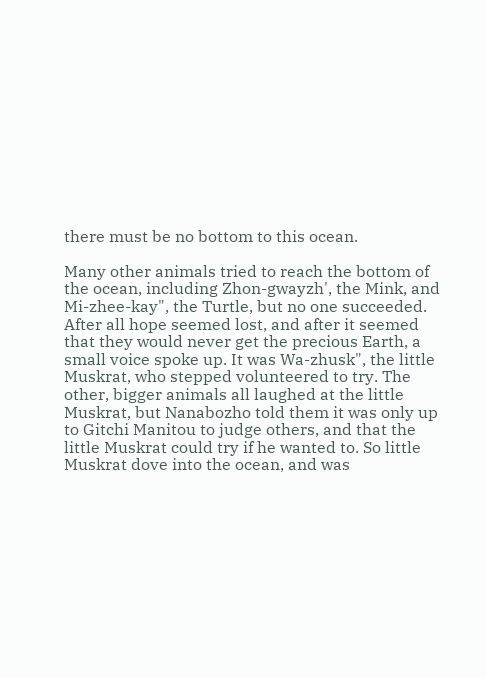there must be no bottom to this ocean.

Many other animals tried to reach the bottom of the ocean, including Zhon-gwayzh', the Mink, and Mi-zhee-kay", the Turtle, but no one succeeded. After all hope seemed lost, and after it seemed that they would never get the precious Earth, a small voice spoke up. It was Wa-zhusk", the little Muskrat, who stepped volunteered to try. The other, bigger animals all laughed at the little Muskrat, but Nanabozho told them it was only up to Gitchi Manitou to judge others, and that the little Muskrat could try if he wanted to. So little Muskrat dove into the ocean, and was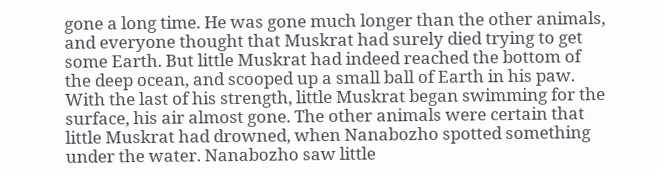gone a long time. He was gone much longer than the other animals, and everyone thought that Muskrat had surely died trying to get some Earth. But little Muskrat had indeed reached the bottom of the deep ocean, and scooped up a small ball of Earth in his paw. With the last of his strength, little Muskrat began swimming for the surface, his air almost gone. The other animals were certain that little Muskrat had drowned, when Nanabozho spotted something under the water. Nanabozho saw little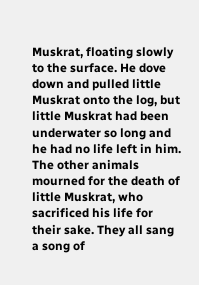Muskrat, floating slowly to the surface. He dove down and pulled little Muskrat onto the log, but little Muskrat had been underwater so long and he had no life left in him. The other animals mourned for the death of little Muskrat, who sacrificed his life for their sake. They all sang a song of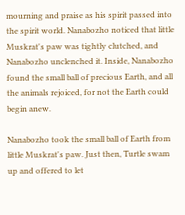mourning and praise as his spirit passed into the spirit world. Nanabozho noticed that little Muskrat's paw was tightly clutched, and Nanabozho unclenched it. Inside, Nanabozho found the small ball of precious Earth, and all the animals rejoiced, for not the Earth could begin anew.

Nanabozho took the small ball of Earth from little Muskrat's paw. Just then, Turtle swam up and offered to let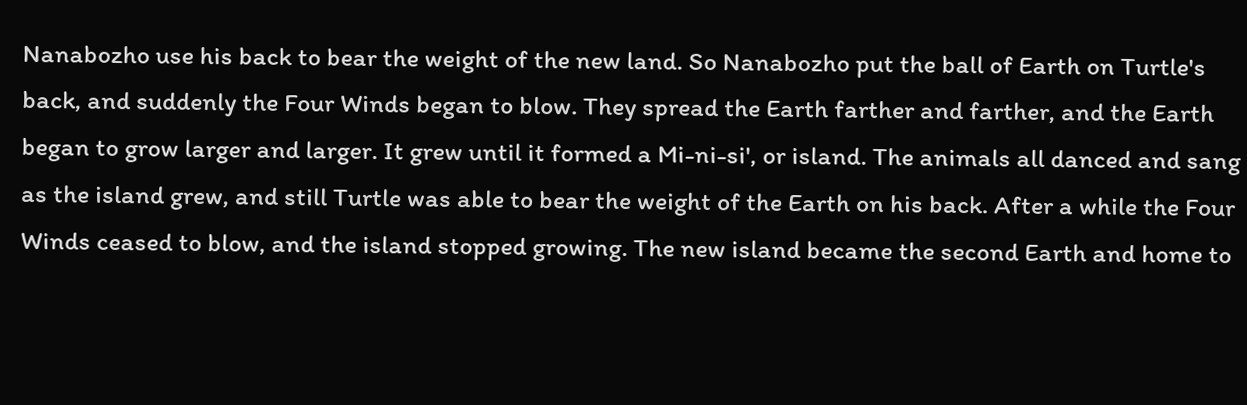Nanabozho use his back to bear the weight of the new land. So Nanabozho put the ball of Earth on Turtle's back, and suddenly the Four Winds began to blow. They spread the Earth farther and farther, and the Earth began to grow larger and larger. It grew until it formed a Mi-ni-si', or island. The animals all danced and sang as the island grew, and still Turtle was able to bear the weight of the Earth on his back. After a while the Four Winds ceased to blow, and the island stopped growing. The new island became the second Earth and home to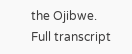the Ojibwe.
Full transcript